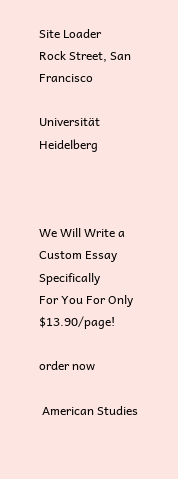Site Loader
Rock Street, San Francisco

Universität Heidelberg



We Will Write a Custom Essay Specifically
For You For Only $13.90/page!

order now

 American Studies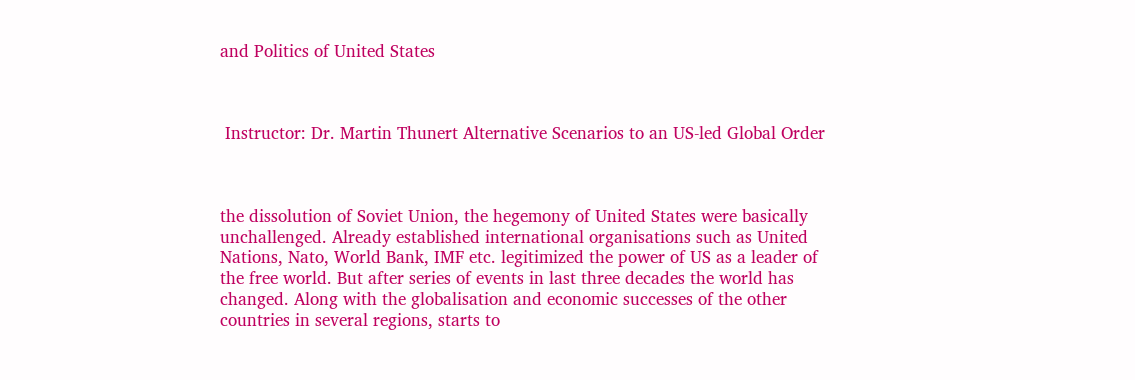and Politics of United States



 Instructor: Dr. Martin Thunert Alternative Scenarios to an US-led Global Order



the dissolution of Soviet Union, the hegemony of United States were basically
unchallenged. Already established international organisations such as United
Nations, Nato, World Bank, IMF etc. legitimized the power of US as a leader of
the free world. But after series of events in last three decades the world has
changed. Along with the globalisation and economic successes of the other
countries in several regions, starts to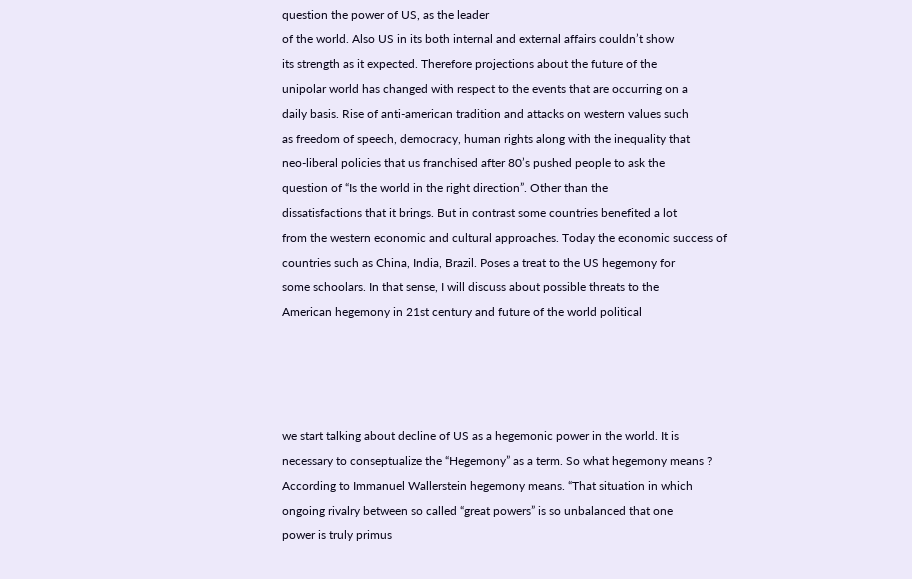question the power of US, as the leader
of the world. Also US in its both internal and external affairs couldn’t show
its strength as it expected. Therefore projections about the future of the
unipolar world has changed with respect to the events that are occurring on a
daily basis. Rise of anti-american tradition and attacks on western values such
as freedom of speech, democracy, human rights along with the inequality that
neo-liberal policies that us franchised after 80’s pushed people to ask the
question of “Is the world in the right direction”. Other than the
dissatisfactions that it brings. But in contrast some countries benefited a lot
from the western economic and cultural approaches. Today the economic success of
countries such as China, India, Brazil. Poses a treat to the US hegemony for
some schoolars. In that sense, I will discuss about possible threats to the
American hegemony in 21st century and future of the world political




we start talking about decline of US as a hegemonic power in the world. It is
necessary to conseptualize the “Hegemony” as a term. So what hegemony means ?
According to Immanuel Wallerstein hegemony means. “That situation in which
ongoing rivalry between so called “great powers” is so unbalanced that one
power is truly primus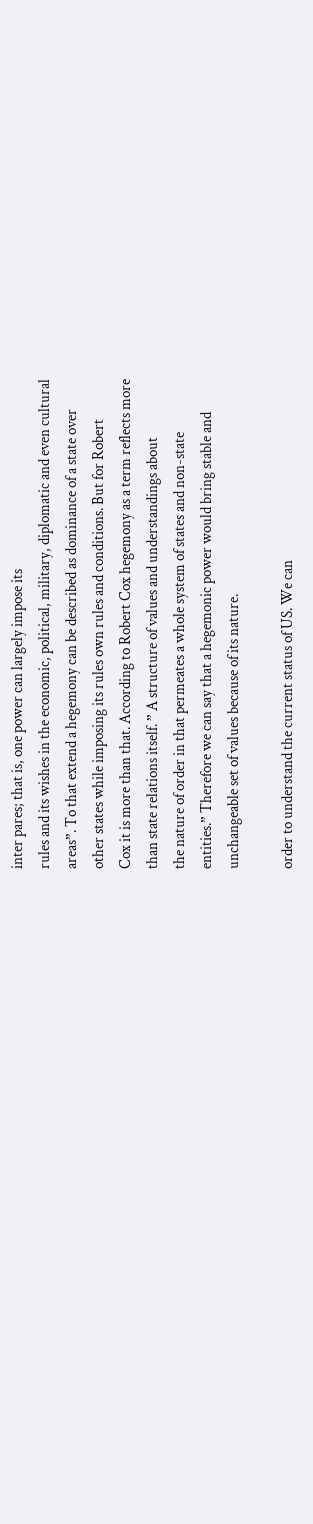inter pares; that is, one power can largely impose its
rules and its wishes in the economic, political, military, diplomatic and even cultural
areas”. To that extend a hegemony can be described as dominance of a state over
other states while imposing its rules own rules and conditions. But for Robert
Cox it is more than that. According to Robert Cox hegemony as a term reflects more
than state relations itself. ” A structure of values and understandings about
the nature of order in that permeates a whole system of states and non-state
entities.” Therefore we can say that a hegemonic power would bring stable and
unchangeable set of values because of its nature.

order to understand the current status of US. We can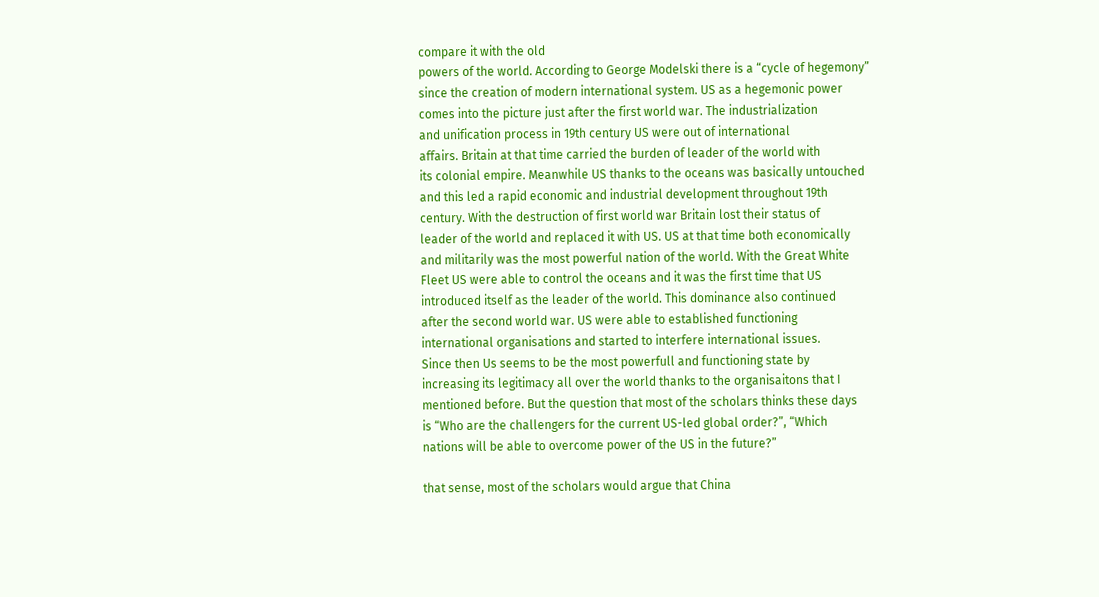compare it with the old
powers of the world. According to George Modelski there is a “cycle of hegemony”
since the creation of modern international system. US as a hegemonic power
comes into the picture just after the first world war. The industrialization
and unification process in 19th century US were out of international
affairs. Britain at that time carried the burden of leader of the world with
its colonial empire. Meanwhile US thanks to the oceans was basically untouched
and this led a rapid economic and industrial development throughout 19th
century. With the destruction of first world war Britain lost their status of
leader of the world and replaced it with US. US at that time both economically
and militarily was the most powerful nation of the world. With the Great White
Fleet US were able to control the oceans and it was the first time that US
introduced itself as the leader of the world. This dominance also continued
after the second world war. US were able to established functioning
international organisations and started to interfere international issues.
Since then Us seems to be the most powerfull and functioning state by
increasing its legitimacy all over the world thanks to the organisaitons that I
mentioned before. But the question that most of the scholars thinks these days
is “Who are the challengers for the current US-led global order?”, “Which
nations will be able to overcome power of the US in the future?”

that sense, most of the scholars would argue that China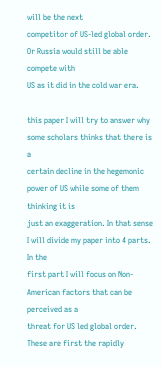will be the next
competitor of US-led global order. Or Russia would still be able compete with
US as it did in the cold war era.

this paper I will try to answer why some scholars thinks that there is a
certain decline in the hegemonic power of US while some of them thinking it is
just an exaggeration. In that sense I will divide my paper into 4 parts. In the
first part I will focus on Non-American factors that can be perceived as a
threat for US led global order. These are first the rapidly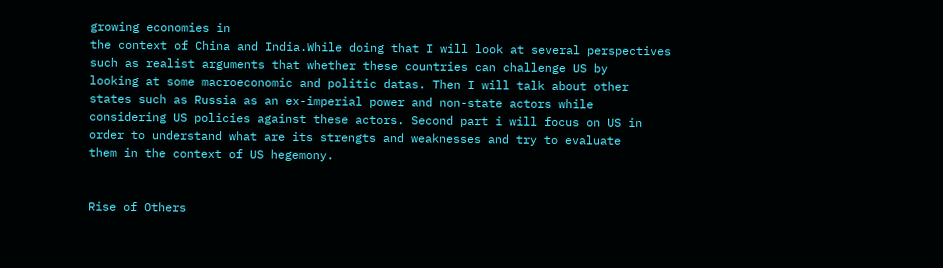growing economies in
the context of China and India.While doing that I will look at several perspectives
such as realist arguments that whether these countries can challenge US by
looking at some macroeconomic and politic datas. Then I will talk about other
states such as Russia as an ex-imperial power and non-state actors while
considering US policies against these actors. Second part i will focus on US in
order to understand what are its strengts and weaknesses and try to evaluate
them in the context of US hegemony.


Rise of Others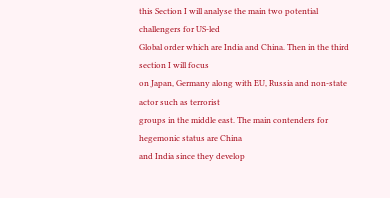this Section I will analyse the main two potential challengers for US-led
Global order which are India and China. Then in the third section I will focus
on Japan, Germany along with EU, Russia and non-state actor such as terrorist
groups in the middle east. The main contenders for hegemonic status are China
and India since they develop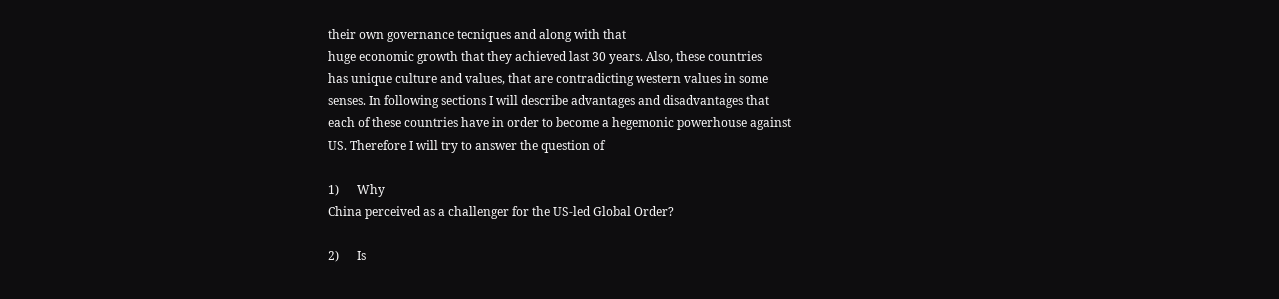their own governance tecniques and along with that
huge economic growth that they achieved last 30 years. Also, these countries
has unique culture and values, that are contradicting western values in some
senses. In following sections I will describe advantages and disadvantages that
each of these countries have in order to become a hegemonic powerhouse against
US. Therefore I will try to answer the question of

1)      Why
China perceived as a challenger for the US-led Global Order?

2)      Is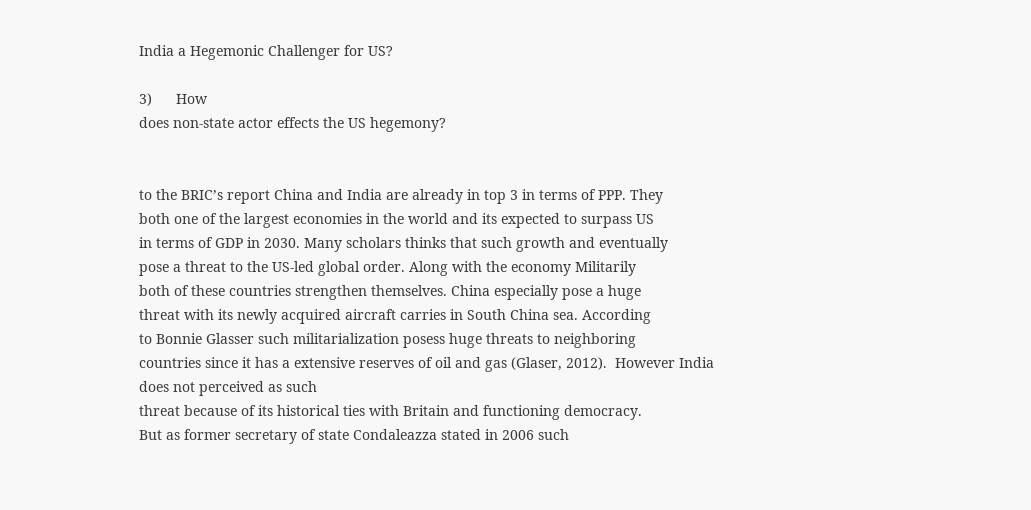India a Hegemonic Challenger for US?

3)      How
does non-state actor effects the US hegemony?


to the BRIC’s report China and India are already in top 3 in terms of PPP. They
both one of the largest economies in the world and its expected to surpass US
in terms of GDP in 2030. Many scholars thinks that such growth and eventually
pose a threat to the US-led global order. Along with the economy Militarily
both of these countries strengthen themselves. China especially pose a huge
threat with its newly acquired aircraft carries in South China sea. According
to Bonnie Glasser such militarialization posess huge threats to neighboring
countries since it has a extensive reserves of oil and gas (Glaser, 2012).  However India does not perceived as such
threat because of its historical ties with Britain and functioning democracy.
But as former secretary of state Condaleazza stated in 2006 such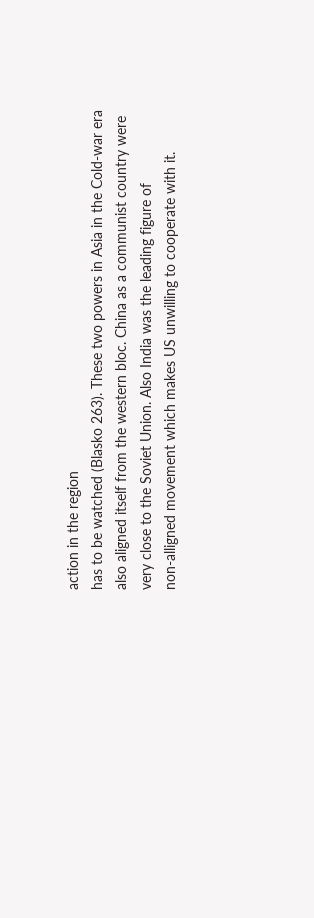action in the region
has to be watched (Blasko 263). These two powers in Asia in the Cold-war era
also aligned itself from the western bloc. China as a communist country were
very close to the Soviet Union. Also India was the leading figure of
non-alligned movement which makes US unwilling to cooperate with it.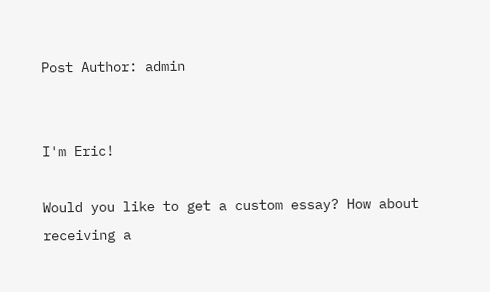Post Author: admin


I'm Eric!

Would you like to get a custom essay? How about receiving a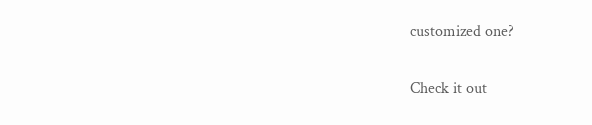customized one?

Check it out